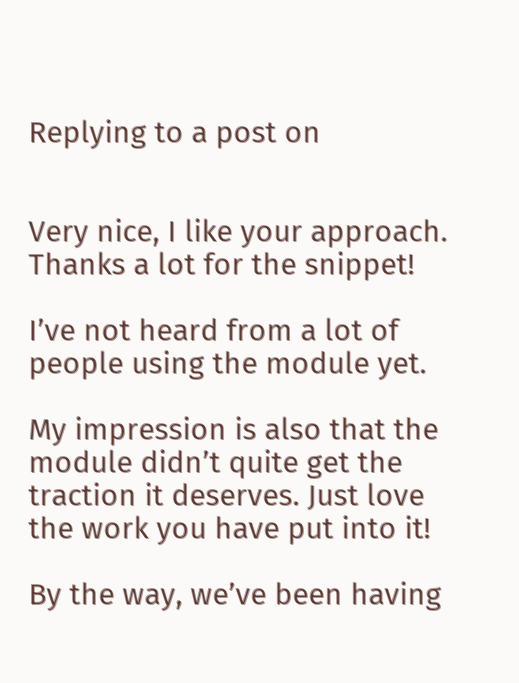Replying to a post on


Very nice, I like your approach. Thanks a lot for the snippet!

I’ve not heard from a lot of people using the module yet.

My impression is also that the module didn’t quite get the traction it deserves. Just love the work you have put into it!

By the way, we’ve been having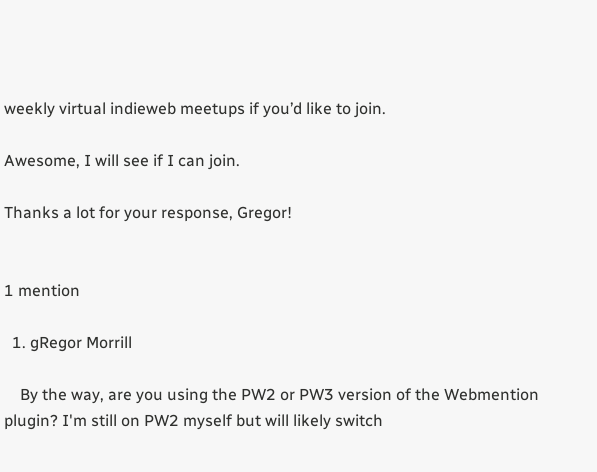weekly virtual indieweb meetups if you’d like to join.

Awesome, I will see if I can join.

Thanks a lot for your response, Gregor!


1 mention

  1. gRegor Morrill

    By the way, are you using the PW2 or PW3 version of the Webmention plugin? I'm still on PW2 myself but will likely switch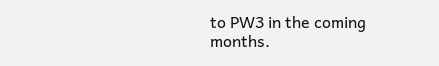to PW3 in the coming months.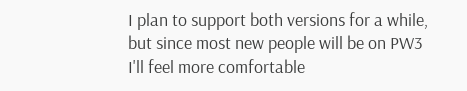I plan to support both versions for a while, but since most new people will be on PW3 I'll feel more comfortable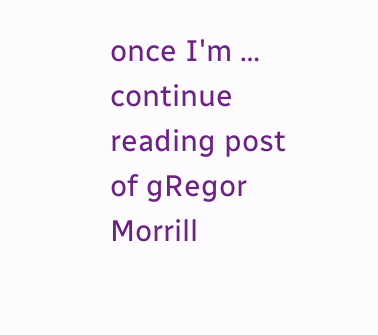once I'm … continue reading post of gRegor Morrill